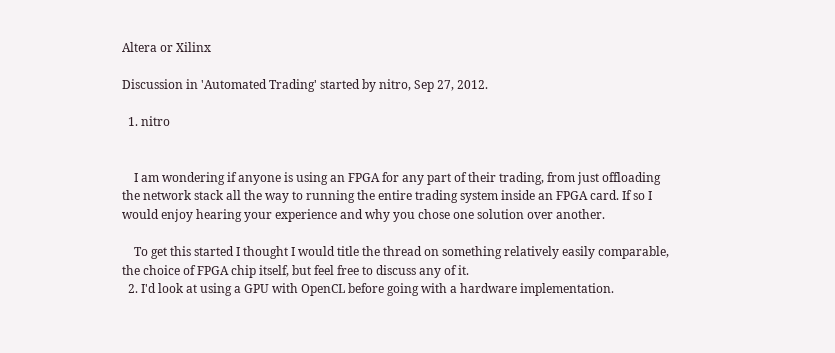Altera or Xilinx

Discussion in 'Automated Trading' started by nitro, Sep 27, 2012.

  1. nitro


    I am wondering if anyone is using an FPGA for any part of their trading, from just offloading the network stack all the way to running the entire trading system inside an FPGA card. If so I would enjoy hearing your experience and why you chose one solution over another.

    To get this started I thought I would title the thread on something relatively easily comparable, the choice of FPGA chip itself, but feel free to discuss any of it.
  2. I'd look at using a GPU with OpenCL before going with a hardware implementation.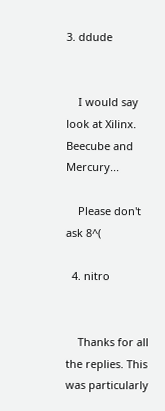3. ddude


    I would say look at Xilinx. Beecube and Mercury...

    Please don't ask 8^(

  4. nitro


    Thanks for all the replies. This was particularly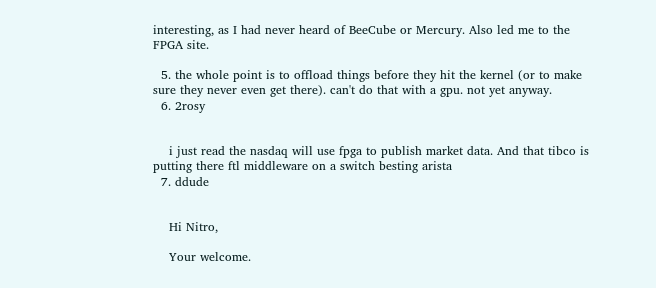interesting, as I had never heard of BeeCube or Mercury. Also led me to the FPGA site.

  5. the whole point is to offload things before they hit the kernel (or to make sure they never even get there). can't do that with a gpu. not yet anyway.
  6. 2rosy


    i just read the nasdaq will use fpga to publish market data. And that tibco is putting there ftl middleware on a switch besting arista
  7. ddude


    Hi Nitro,

    Your welcome.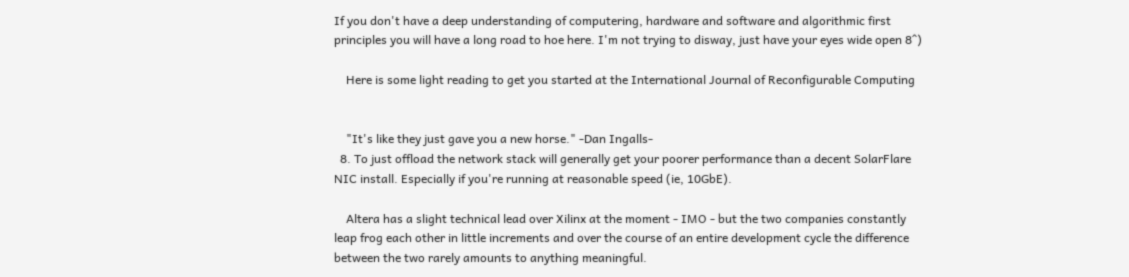If you don't have a deep understanding of computering, hardware and software and algorithmic first principles you will have a long road to hoe here. I'm not trying to disway, just have your eyes wide open 8^)

    Here is some light reading to get you started at the International Journal of Reconfigurable Computing


    "It's like they just gave you a new horse." -Dan Ingalls-
  8. To just offload the network stack will generally get your poorer performance than a decent SolarFlare NIC install. Especially if you're running at reasonable speed (ie, 10GbE).

    Altera has a slight technical lead over Xilinx at the moment - IMO - but the two companies constantly leap frog each other in little increments and over the course of an entire development cycle the difference between the two rarely amounts to anything meaningful.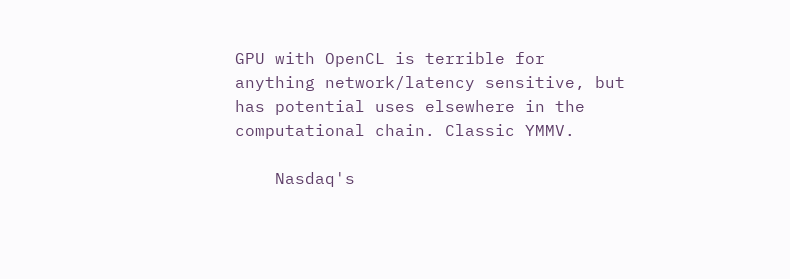GPU with OpenCL is terrible for anything network/latency sensitive, but has potential uses elsewhere in the computational chain. Classic YMMV.

    Nasdaq's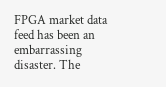FPGA market data feed has been an embarrassing disaster. The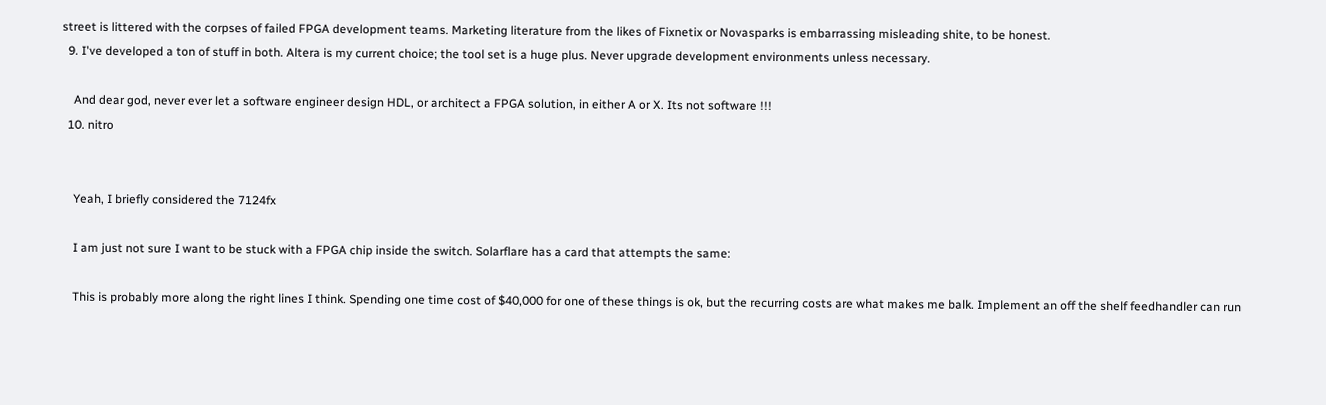street is littered with the corpses of failed FPGA development teams. Marketing literature from the likes of Fixnetix or Novasparks is embarrassing misleading shite, to be honest.
  9. I've developed a ton of stuff in both. Altera is my current choice; the tool set is a huge plus. Never upgrade development environments unless necessary.

    And dear god, never ever let a software engineer design HDL, or architect a FPGA solution, in either A or X. Its not software !!!
  10. nitro


    Yeah, I briefly considered the 7124fx

    I am just not sure I want to be stuck with a FPGA chip inside the switch. Solarflare has a card that attempts the same:

    This is probably more along the right lines I think. Spending one time cost of $40,000 for one of these things is ok, but the recurring costs are what makes me balk. Implement an off the shelf feedhandler can run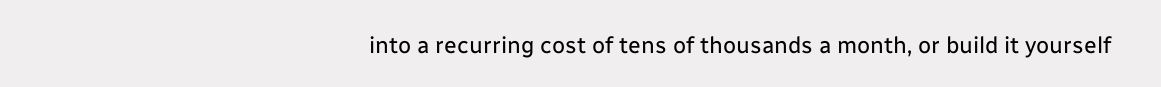into a recurring cost of tens of thousands a month, or build it yourself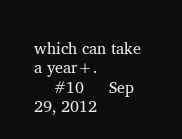which can take a year+.
    #10     Sep 29, 2012